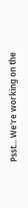Psst... We're working on the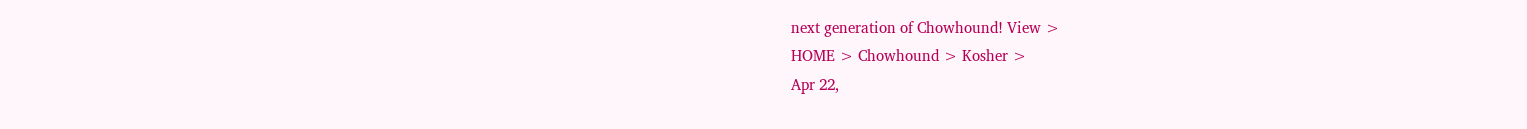next generation of Chowhound! View >
HOME > Chowhound > Kosher >
Apr 22,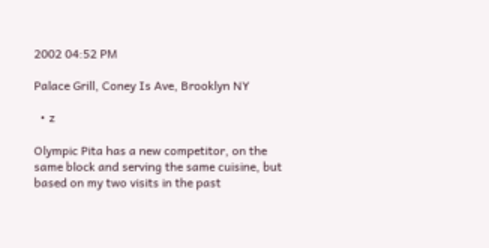2002 04:52 PM

Palace Grill, Coney Is Ave, Brooklyn NY

  • z

Olympic Pita has a new competitor, on the same block and serving the same cuisine, but based on my two visits in the past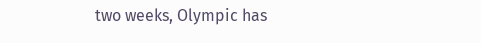two weeks, Olympic has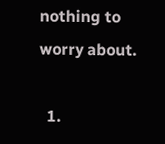nothing to worry about.

  1.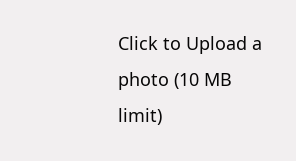Click to Upload a photo (10 MB limit)